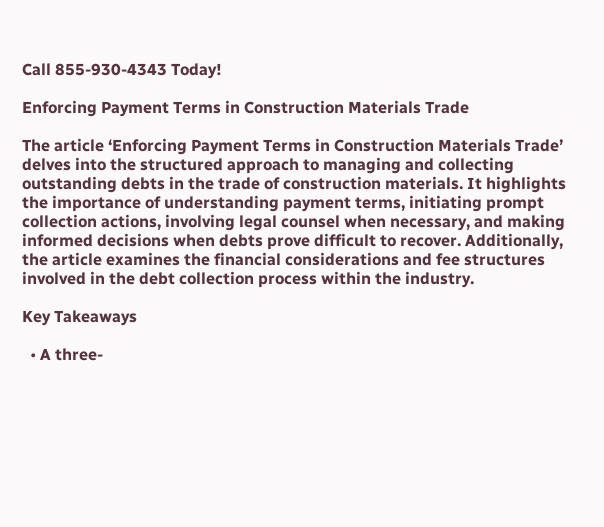Call 855-930-4343 Today!

Enforcing Payment Terms in Construction Materials Trade

The article ‘Enforcing Payment Terms in Construction Materials Trade’ delves into the structured approach to managing and collecting outstanding debts in the trade of construction materials. It highlights the importance of understanding payment terms, initiating prompt collection actions, involving legal counsel when necessary, and making informed decisions when debts prove difficult to recover. Additionally, the article examines the financial considerations and fee structures involved in the debt collection process within the industry.

Key Takeaways

  • A three-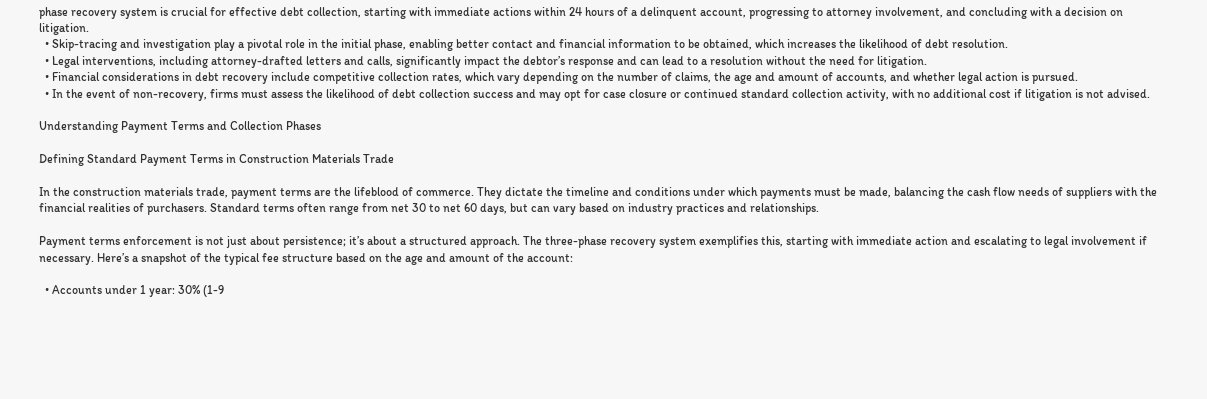phase recovery system is crucial for effective debt collection, starting with immediate actions within 24 hours of a delinquent account, progressing to attorney involvement, and concluding with a decision on litigation.
  • Skip-tracing and investigation play a pivotal role in the initial phase, enabling better contact and financial information to be obtained, which increases the likelihood of debt resolution.
  • Legal interventions, including attorney-drafted letters and calls, significantly impact the debtor’s response and can lead to a resolution without the need for litigation.
  • Financial considerations in debt recovery include competitive collection rates, which vary depending on the number of claims, the age and amount of accounts, and whether legal action is pursued.
  • In the event of non-recovery, firms must assess the likelihood of debt collection success and may opt for case closure or continued standard collection activity, with no additional cost if litigation is not advised.

Understanding Payment Terms and Collection Phases

Defining Standard Payment Terms in Construction Materials Trade

In the construction materials trade, payment terms are the lifeblood of commerce. They dictate the timeline and conditions under which payments must be made, balancing the cash flow needs of suppliers with the financial realities of purchasers. Standard terms often range from net 30 to net 60 days, but can vary based on industry practices and relationships.

Payment terms enforcement is not just about persistence; it’s about a structured approach. The three-phase recovery system exemplifies this, starting with immediate action and escalating to legal involvement if necessary. Here’s a snapshot of the typical fee structure based on the age and amount of the account:

  • Accounts under 1 year: 30% (1-9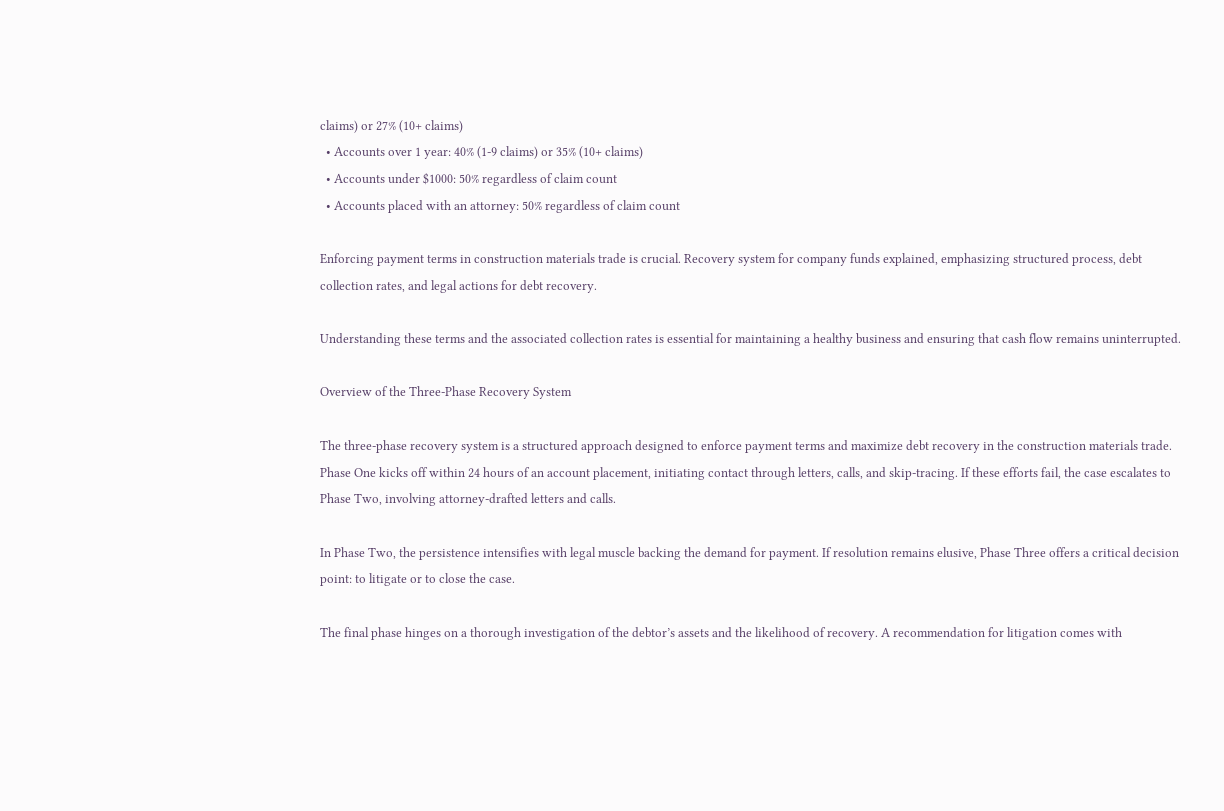claims) or 27% (10+ claims)
  • Accounts over 1 year: 40% (1-9 claims) or 35% (10+ claims)
  • Accounts under $1000: 50% regardless of claim count
  • Accounts placed with an attorney: 50% regardless of claim count

Enforcing payment terms in construction materials trade is crucial. Recovery system for company funds explained, emphasizing structured process, debt collection rates, and legal actions for debt recovery.

Understanding these terms and the associated collection rates is essential for maintaining a healthy business and ensuring that cash flow remains uninterrupted.

Overview of the Three-Phase Recovery System

The three-phase recovery system is a structured approach designed to enforce payment terms and maximize debt recovery in the construction materials trade. Phase One kicks off within 24 hours of an account placement, initiating contact through letters, calls, and skip-tracing. If these efforts fail, the case escalates to Phase Two, involving attorney-drafted letters and calls.

In Phase Two, the persistence intensifies with legal muscle backing the demand for payment. If resolution remains elusive, Phase Three offers a critical decision point: to litigate or to close the case.

The final phase hinges on a thorough investigation of the debtor’s assets and the likelihood of recovery. A recommendation for litigation comes with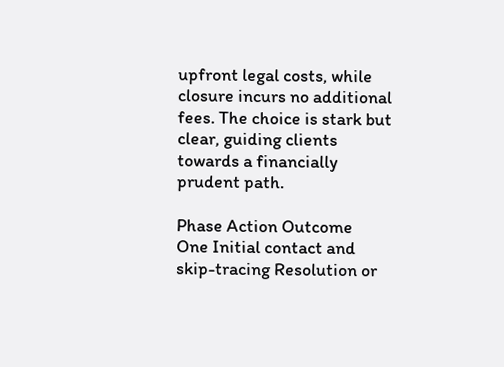upfront legal costs, while closure incurs no additional fees. The choice is stark but clear, guiding clients towards a financially prudent path.

Phase Action Outcome
One Initial contact and skip-tracing Resolution or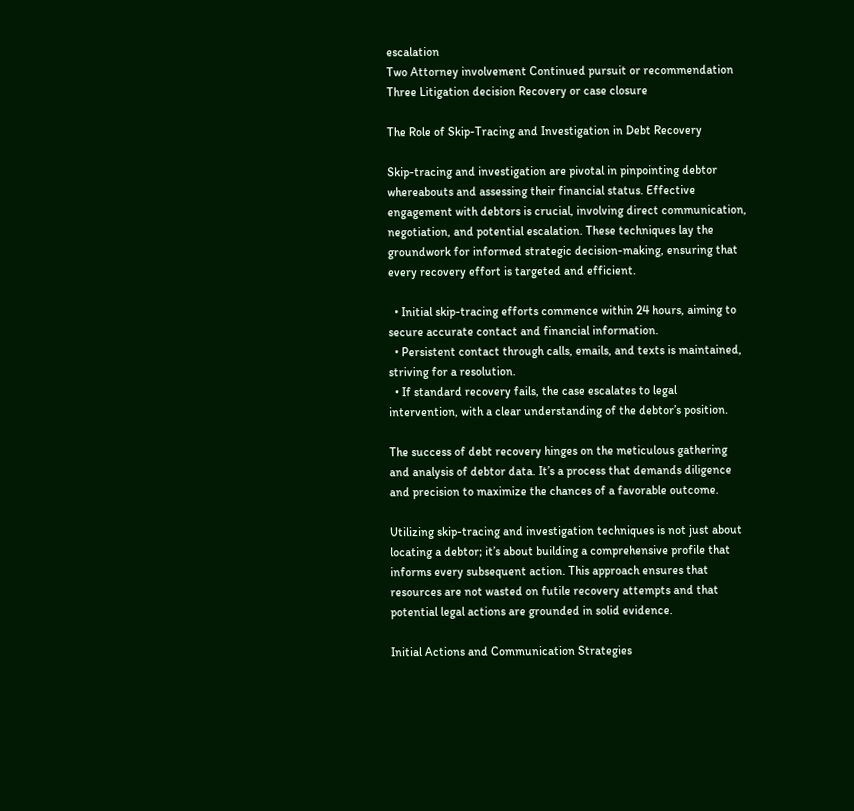escalation
Two Attorney involvement Continued pursuit or recommendation
Three Litigation decision Recovery or case closure

The Role of Skip-Tracing and Investigation in Debt Recovery

Skip-tracing and investigation are pivotal in pinpointing debtor whereabouts and assessing their financial status. Effective engagement with debtors is crucial, involving direct communication, negotiation, and potential escalation. These techniques lay the groundwork for informed strategic decision-making, ensuring that every recovery effort is targeted and efficient.

  • Initial skip-tracing efforts commence within 24 hours, aiming to secure accurate contact and financial information.
  • Persistent contact through calls, emails, and texts is maintained, striving for a resolution.
  • If standard recovery fails, the case escalates to legal intervention, with a clear understanding of the debtor’s position.

The success of debt recovery hinges on the meticulous gathering and analysis of debtor data. It’s a process that demands diligence and precision to maximize the chances of a favorable outcome.

Utilizing skip-tracing and investigation techniques is not just about locating a debtor; it’s about building a comprehensive profile that informs every subsequent action. This approach ensures that resources are not wasted on futile recovery attempts and that potential legal actions are grounded in solid evidence.

Initial Actions and Communication Strategies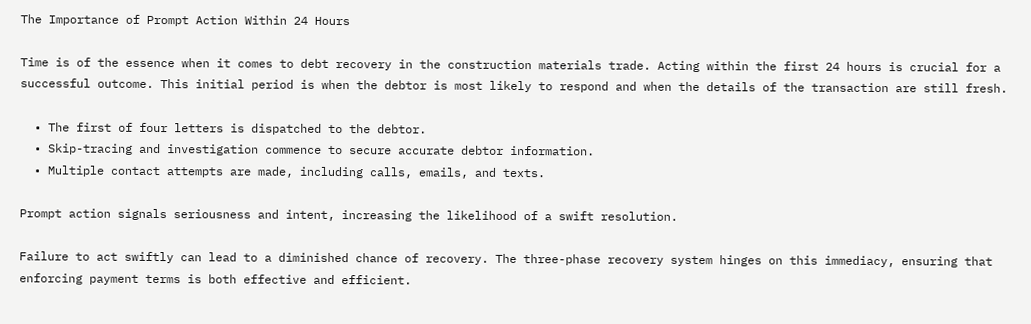The Importance of Prompt Action Within 24 Hours

Time is of the essence when it comes to debt recovery in the construction materials trade. Acting within the first 24 hours is crucial for a successful outcome. This initial period is when the debtor is most likely to respond and when the details of the transaction are still fresh.

  • The first of four letters is dispatched to the debtor.
  • Skip-tracing and investigation commence to secure accurate debtor information.
  • Multiple contact attempts are made, including calls, emails, and texts.

Prompt action signals seriousness and intent, increasing the likelihood of a swift resolution.

Failure to act swiftly can lead to a diminished chance of recovery. The three-phase recovery system hinges on this immediacy, ensuring that enforcing payment terms is both effective and efficient.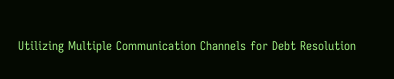Utilizing Multiple Communication Channels for Debt Resolution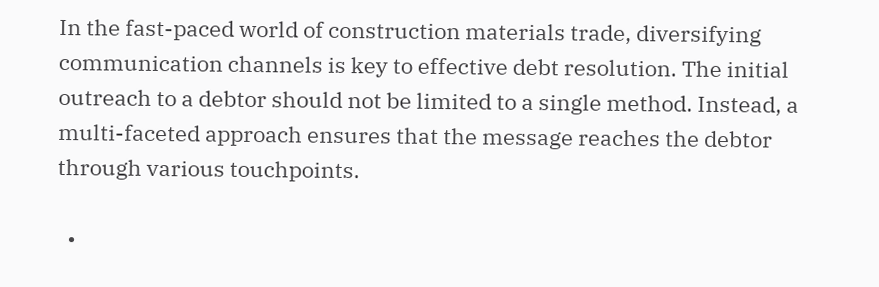In the fast-paced world of construction materials trade, diversifying communication channels is key to effective debt resolution. The initial outreach to a debtor should not be limited to a single method. Instead, a multi-faceted approach ensures that the message reaches the debtor through various touchpoints.

  •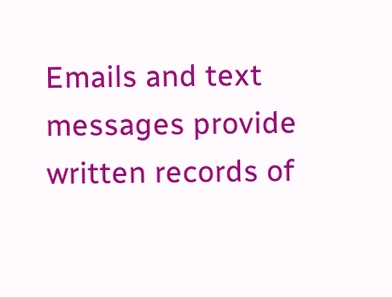Emails and text messages provide written records of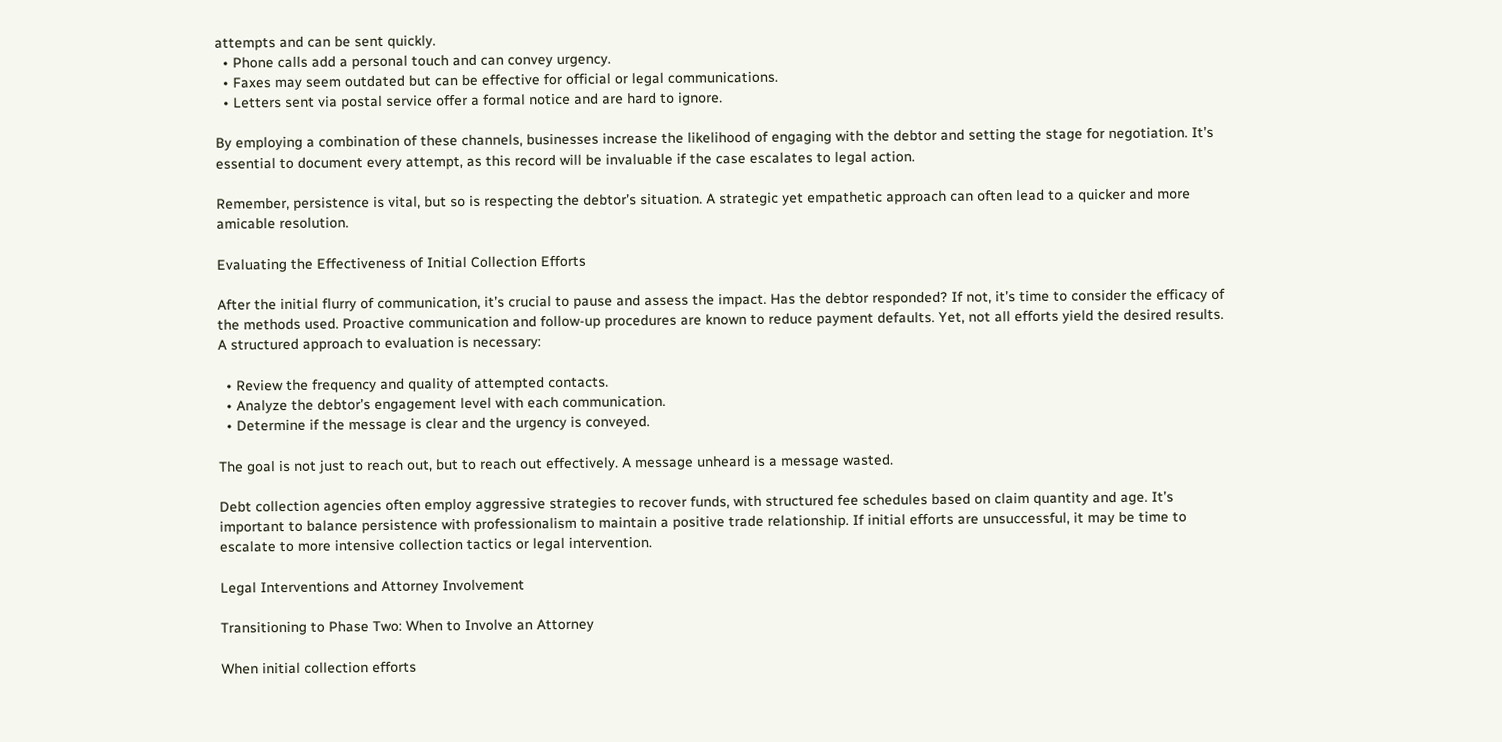attempts and can be sent quickly.
  • Phone calls add a personal touch and can convey urgency.
  • Faxes may seem outdated but can be effective for official or legal communications.
  • Letters sent via postal service offer a formal notice and are hard to ignore.

By employing a combination of these channels, businesses increase the likelihood of engaging with the debtor and setting the stage for negotiation. It’s essential to document every attempt, as this record will be invaluable if the case escalates to legal action.

Remember, persistence is vital, but so is respecting the debtor’s situation. A strategic yet empathetic approach can often lead to a quicker and more amicable resolution.

Evaluating the Effectiveness of Initial Collection Efforts

After the initial flurry of communication, it’s crucial to pause and assess the impact. Has the debtor responded? If not, it’s time to consider the efficacy of the methods used. Proactive communication and follow-up procedures are known to reduce payment defaults. Yet, not all efforts yield the desired results. A structured approach to evaluation is necessary:

  • Review the frequency and quality of attempted contacts.
  • Analyze the debtor’s engagement level with each communication.
  • Determine if the message is clear and the urgency is conveyed.

The goal is not just to reach out, but to reach out effectively. A message unheard is a message wasted.

Debt collection agencies often employ aggressive strategies to recover funds, with structured fee schedules based on claim quantity and age. It’s important to balance persistence with professionalism to maintain a positive trade relationship. If initial efforts are unsuccessful, it may be time to escalate to more intensive collection tactics or legal intervention.

Legal Interventions and Attorney Involvement

Transitioning to Phase Two: When to Involve an Attorney

When initial collection efforts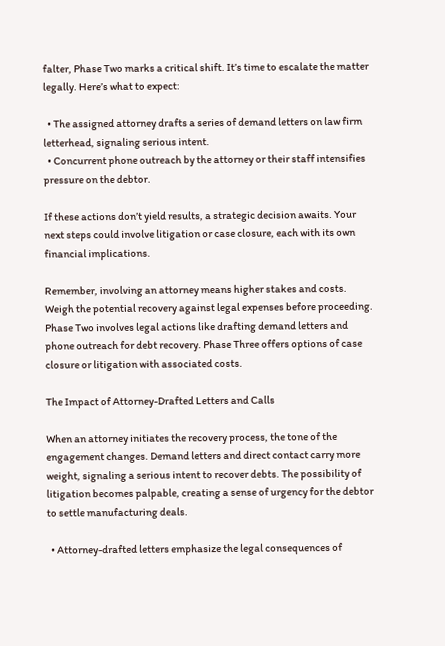falter, Phase Two marks a critical shift. It’s time to escalate the matter legally. Here’s what to expect:

  • The assigned attorney drafts a series of demand letters on law firm letterhead, signaling serious intent.
  • Concurrent phone outreach by the attorney or their staff intensifies pressure on the debtor.

If these actions don’t yield results, a strategic decision awaits. Your next steps could involve litigation or case closure, each with its own financial implications.

Remember, involving an attorney means higher stakes and costs. Weigh the potential recovery against legal expenses before proceeding. Phase Two involves legal actions like drafting demand letters and phone outreach for debt recovery. Phase Three offers options of case closure or litigation with associated costs.

The Impact of Attorney-Drafted Letters and Calls

When an attorney initiates the recovery process, the tone of the engagement changes. Demand letters and direct contact carry more weight, signaling a serious intent to recover debts. The possibility of litigation becomes palpable, creating a sense of urgency for the debtor to settle manufacturing deals.

  • Attorney-drafted letters emphasize the legal consequences of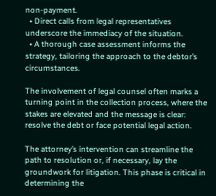non-payment.
  • Direct calls from legal representatives underscore the immediacy of the situation.
  • A thorough case assessment informs the strategy, tailoring the approach to the debtor’s circumstances.

The involvement of legal counsel often marks a turning point in the collection process, where the stakes are elevated and the message is clear: resolve the debt or face potential legal action.

The attorney’s intervention can streamline the path to resolution or, if necessary, lay the groundwork for litigation. This phase is critical in determining the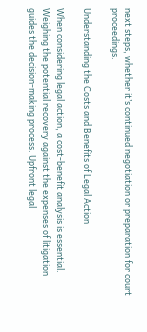next steps, whether it’s continued negotiation or preparation for court proceedings.

Understanding the Costs and Benefits of Legal Action

When considering legal action, a cost-benefit analysis is essential. Weighing the potential recovery against the expenses of litigation guides the decision-making process. Upfront legal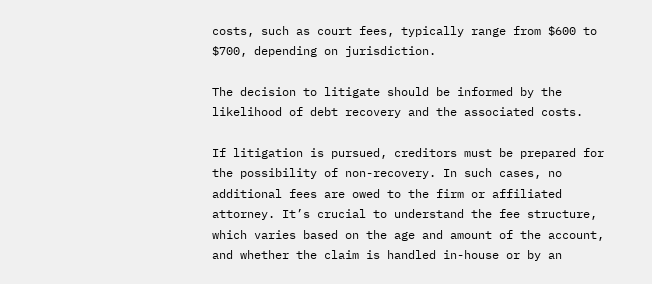costs, such as court fees, typically range from $600 to $700, depending on jurisdiction.

The decision to litigate should be informed by the likelihood of debt recovery and the associated costs.

If litigation is pursued, creditors must be prepared for the possibility of non-recovery. In such cases, no additional fees are owed to the firm or affiliated attorney. It’s crucial to understand the fee structure, which varies based on the age and amount of the account, and whether the claim is handled in-house or by an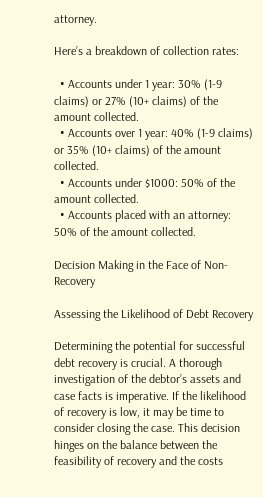attorney.

Here’s a breakdown of collection rates:

  • Accounts under 1 year: 30% (1-9 claims) or 27% (10+ claims) of the amount collected.
  • Accounts over 1 year: 40% (1-9 claims) or 35% (10+ claims) of the amount collected.
  • Accounts under $1000: 50% of the amount collected.
  • Accounts placed with an attorney: 50% of the amount collected.

Decision Making in the Face of Non-Recovery

Assessing the Likelihood of Debt Recovery

Determining the potential for successful debt recovery is crucial. A thorough investigation of the debtor’s assets and case facts is imperative. If the likelihood of recovery is low, it may be time to consider closing the case. This decision hinges on the balance between the feasibility of recovery and the costs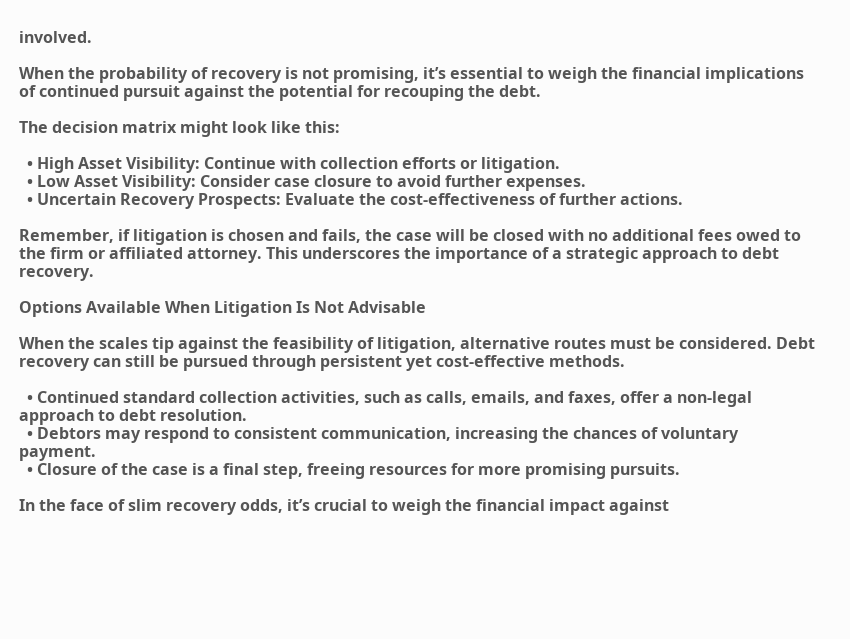involved.

When the probability of recovery is not promising, it’s essential to weigh the financial implications of continued pursuit against the potential for recouping the debt.

The decision matrix might look like this:

  • High Asset Visibility: Continue with collection efforts or litigation.
  • Low Asset Visibility: Consider case closure to avoid further expenses.
  • Uncertain Recovery Prospects: Evaluate the cost-effectiveness of further actions.

Remember, if litigation is chosen and fails, the case will be closed with no additional fees owed to the firm or affiliated attorney. This underscores the importance of a strategic approach to debt recovery.

Options Available When Litigation Is Not Advisable

When the scales tip against the feasibility of litigation, alternative routes must be considered. Debt recovery can still be pursued through persistent yet cost-effective methods.

  • Continued standard collection activities, such as calls, emails, and faxes, offer a non-legal approach to debt resolution.
  • Debtors may respond to consistent communication, increasing the chances of voluntary payment.
  • Closure of the case is a final step, freeing resources for more promising pursuits.

In the face of slim recovery odds, it’s crucial to weigh the financial impact against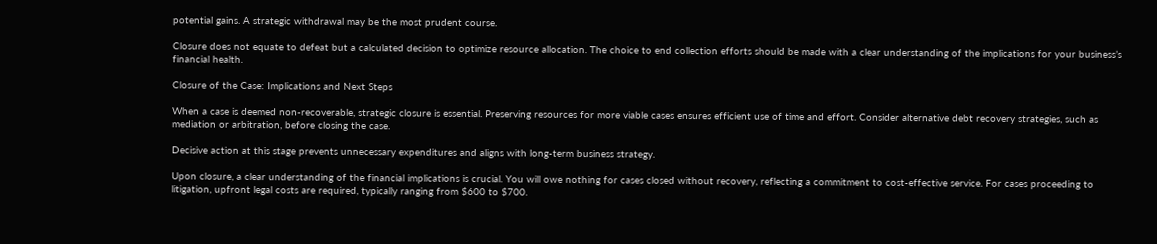potential gains. A strategic withdrawal may be the most prudent course.

Closure does not equate to defeat but a calculated decision to optimize resource allocation. The choice to end collection efforts should be made with a clear understanding of the implications for your business’s financial health.

Closure of the Case: Implications and Next Steps

When a case is deemed non-recoverable, strategic closure is essential. Preserving resources for more viable cases ensures efficient use of time and effort. Consider alternative debt recovery strategies, such as mediation or arbitration, before closing the case.

Decisive action at this stage prevents unnecessary expenditures and aligns with long-term business strategy.

Upon closure, a clear understanding of the financial implications is crucial. You will owe nothing for cases closed without recovery, reflecting a commitment to cost-effective service. For cases proceeding to litigation, upfront legal costs are required, typically ranging from $600 to $700.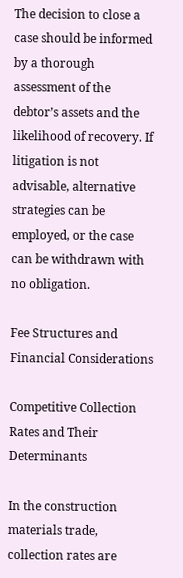The decision to close a case should be informed by a thorough assessment of the debtor’s assets and the likelihood of recovery. If litigation is not advisable, alternative strategies can be employed, or the case can be withdrawn with no obligation.

Fee Structures and Financial Considerations

Competitive Collection Rates and Their Determinants

In the construction materials trade, collection rates are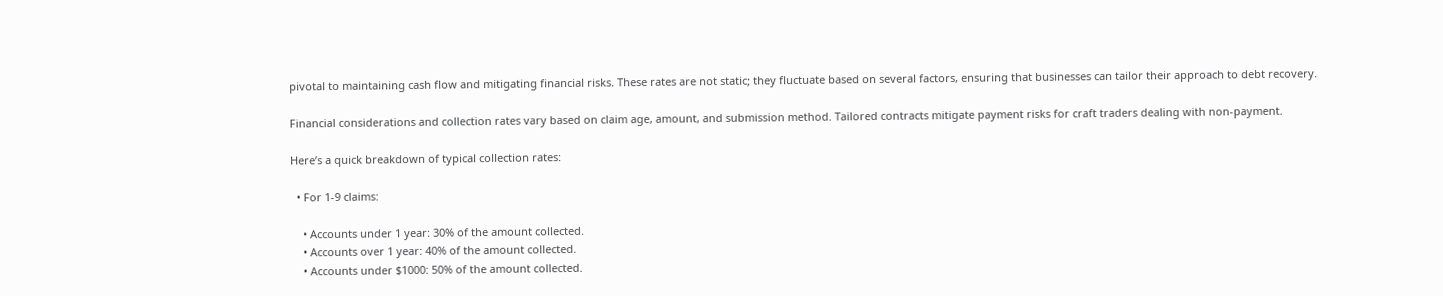pivotal to maintaining cash flow and mitigating financial risks. These rates are not static; they fluctuate based on several factors, ensuring that businesses can tailor their approach to debt recovery.

Financial considerations and collection rates vary based on claim age, amount, and submission method. Tailored contracts mitigate payment risks for craft traders dealing with non-payment.

Here’s a quick breakdown of typical collection rates:

  • For 1-9 claims:

    • Accounts under 1 year: 30% of the amount collected.
    • Accounts over 1 year: 40% of the amount collected.
    • Accounts under $1000: 50% of the amount collected.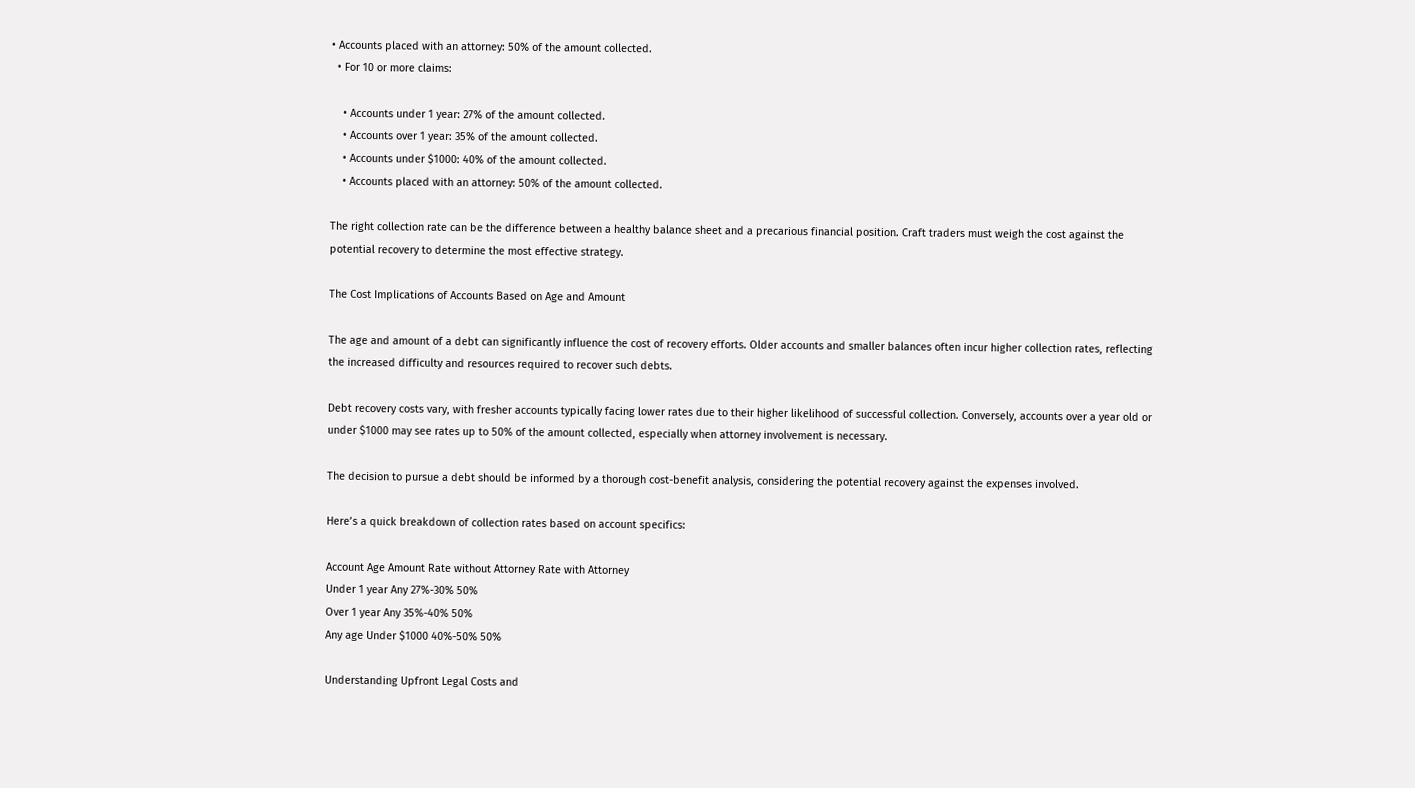• Accounts placed with an attorney: 50% of the amount collected.
  • For 10 or more claims:

    • Accounts under 1 year: 27% of the amount collected.
    • Accounts over 1 year: 35% of the amount collected.
    • Accounts under $1000: 40% of the amount collected.
    • Accounts placed with an attorney: 50% of the amount collected.

The right collection rate can be the difference between a healthy balance sheet and a precarious financial position. Craft traders must weigh the cost against the potential recovery to determine the most effective strategy.

The Cost Implications of Accounts Based on Age and Amount

The age and amount of a debt can significantly influence the cost of recovery efforts. Older accounts and smaller balances often incur higher collection rates, reflecting the increased difficulty and resources required to recover such debts.

Debt recovery costs vary, with fresher accounts typically facing lower rates due to their higher likelihood of successful collection. Conversely, accounts over a year old or under $1000 may see rates up to 50% of the amount collected, especially when attorney involvement is necessary.

The decision to pursue a debt should be informed by a thorough cost-benefit analysis, considering the potential recovery against the expenses involved.

Here’s a quick breakdown of collection rates based on account specifics:

Account Age Amount Rate without Attorney Rate with Attorney
Under 1 year Any 27%-30% 50%
Over 1 year Any 35%-40% 50%
Any age Under $1000 40%-50% 50%

Understanding Upfront Legal Costs and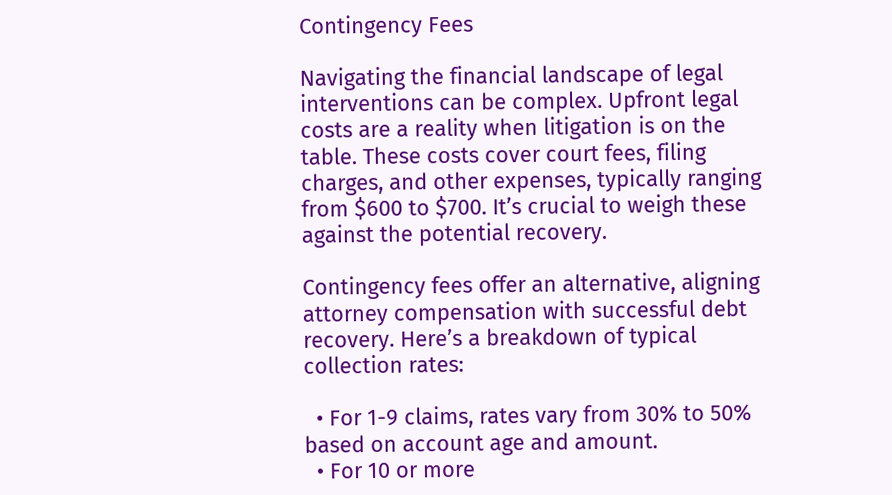Contingency Fees

Navigating the financial landscape of legal interventions can be complex. Upfront legal costs are a reality when litigation is on the table. These costs cover court fees, filing charges, and other expenses, typically ranging from $600 to $700. It’s crucial to weigh these against the potential recovery.

Contingency fees offer an alternative, aligning attorney compensation with successful debt recovery. Here’s a breakdown of typical collection rates:

  • For 1-9 claims, rates vary from 30% to 50% based on account age and amount.
  • For 10 or more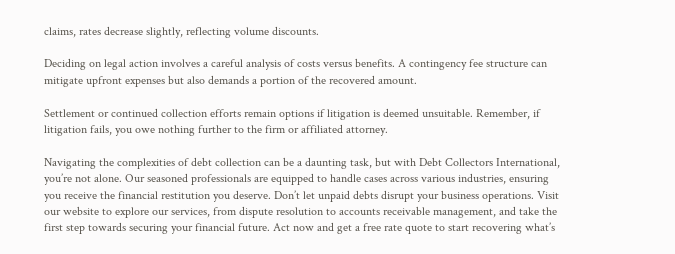claims, rates decrease slightly, reflecting volume discounts.

Deciding on legal action involves a careful analysis of costs versus benefits. A contingency fee structure can mitigate upfront expenses but also demands a portion of the recovered amount.

Settlement or continued collection efforts remain options if litigation is deemed unsuitable. Remember, if litigation fails, you owe nothing further to the firm or affiliated attorney.

Navigating the complexities of debt collection can be a daunting task, but with Debt Collectors International, you’re not alone. Our seasoned professionals are equipped to handle cases across various industries, ensuring you receive the financial restitution you deserve. Don’t let unpaid debts disrupt your business operations. Visit our website to explore our services, from dispute resolution to accounts receivable management, and take the first step towards securing your financial future. Act now and get a free rate quote to start recovering what’s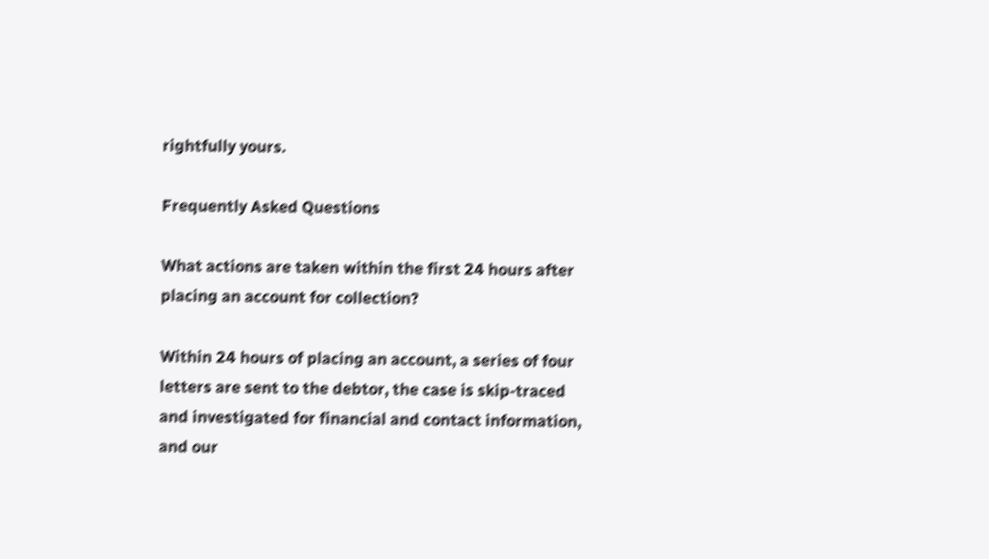rightfully yours.

Frequently Asked Questions

What actions are taken within the first 24 hours after placing an account for collection?

Within 24 hours of placing an account, a series of four letters are sent to the debtor, the case is skip-traced and investigated for financial and contact information, and our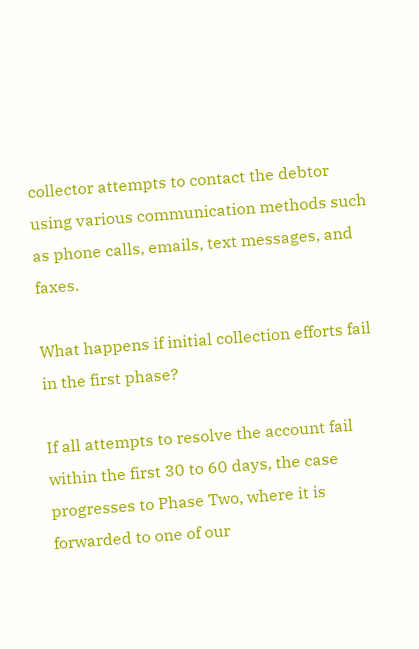collector attempts to contact the debtor using various communication methods such as phone calls, emails, text messages, and faxes.

What happens if initial collection efforts fail in the first phase?

If all attempts to resolve the account fail within the first 30 to 60 days, the case progresses to Phase Two, where it is forwarded to one of our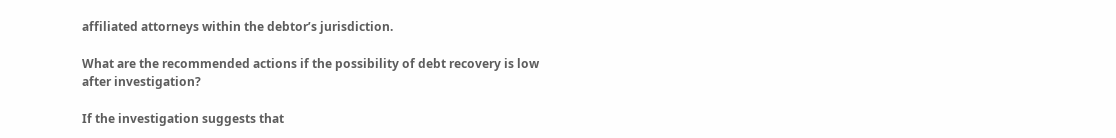affiliated attorneys within the debtor’s jurisdiction.

What are the recommended actions if the possibility of debt recovery is low after investigation?

If the investigation suggests that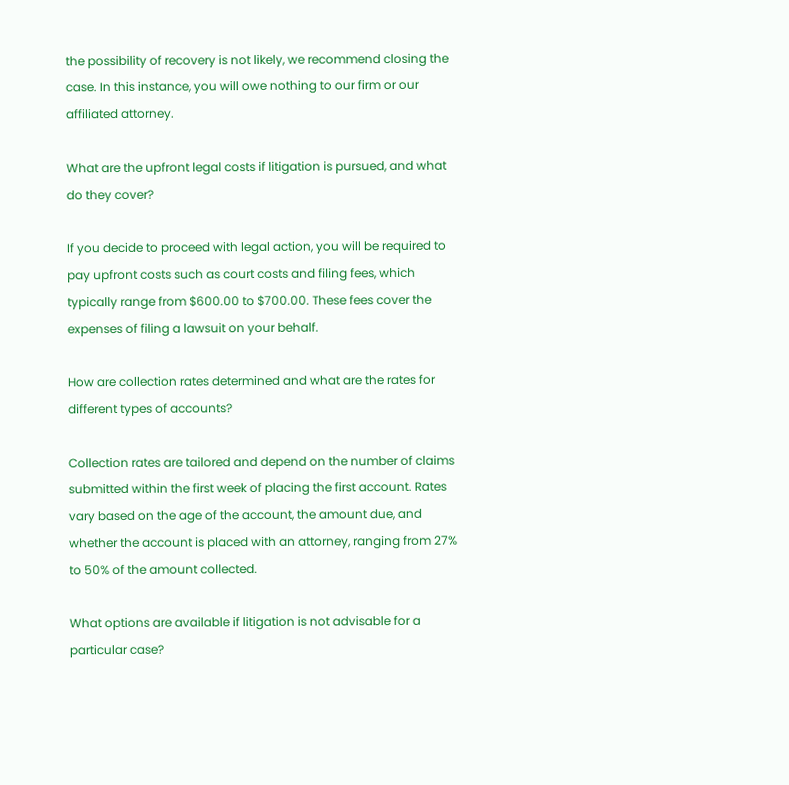the possibility of recovery is not likely, we recommend closing the case. In this instance, you will owe nothing to our firm or our affiliated attorney.

What are the upfront legal costs if litigation is pursued, and what do they cover?

If you decide to proceed with legal action, you will be required to pay upfront costs such as court costs and filing fees, which typically range from $600.00 to $700.00. These fees cover the expenses of filing a lawsuit on your behalf.

How are collection rates determined and what are the rates for different types of accounts?

Collection rates are tailored and depend on the number of claims submitted within the first week of placing the first account. Rates vary based on the age of the account, the amount due, and whether the account is placed with an attorney, ranging from 27% to 50% of the amount collected.

What options are available if litigation is not advisable for a particular case?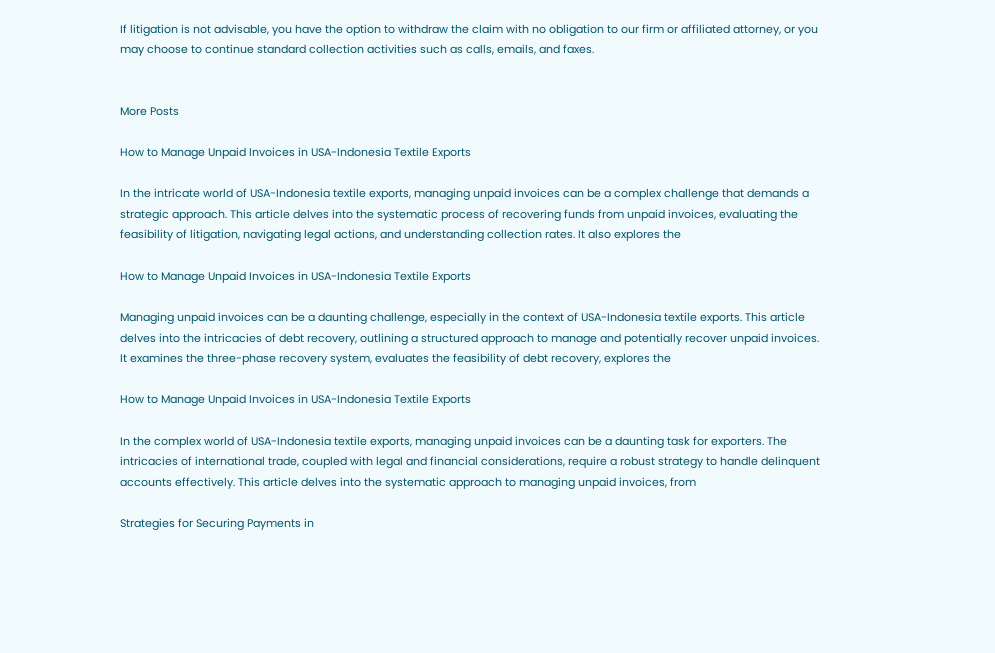If litigation is not advisable, you have the option to withdraw the claim with no obligation to our firm or affiliated attorney, or you may choose to continue standard collection activities such as calls, emails, and faxes.


More Posts

How to Manage Unpaid Invoices in USA-Indonesia Textile Exports

In the intricate world of USA-Indonesia textile exports, managing unpaid invoices can be a complex challenge that demands a strategic approach. This article delves into the systematic process of recovering funds from unpaid invoices, evaluating the feasibility of litigation, navigating legal actions, and understanding collection rates. It also explores the

How to Manage Unpaid Invoices in USA-Indonesia Textile Exports

Managing unpaid invoices can be a daunting challenge, especially in the context of USA-Indonesia textile exports. This article delves into the intricacies of debt recovery, outlining a structured approach to manage and potentially recover unpaid invoices. It examines the three-phase recovery system, evaluates the feasibility of debt recovery, explores the

How to Manage Unpaid Invoices in USA-Indonesia Textile Exports

In the complex world of USA-Indonesia textile exports, managing unpaid invoices can be a daunting task for exporters. The intricacies of international trade, coupled with legal and financial considerations, require a robust strategy to handle delinquent accounts effectively. This article delves into the systematic approach to managing unpaid invoices, from

Strategies for Securing Payments in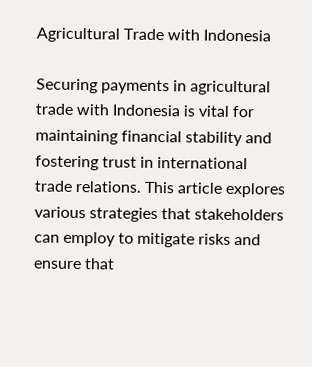Agricultural Trade with Indonesia

Securing payments in agricultural trade with Indonesia is vital for maintaining financial stability and fostering trust in international trade relations. This article explores various strategies that stakeholders can employ to mitigate risks and ensure that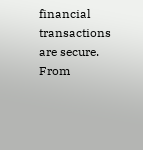financial transactions are secure. From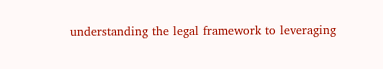understanding the legal framework to leveraging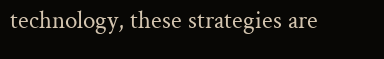technology, these strategies are